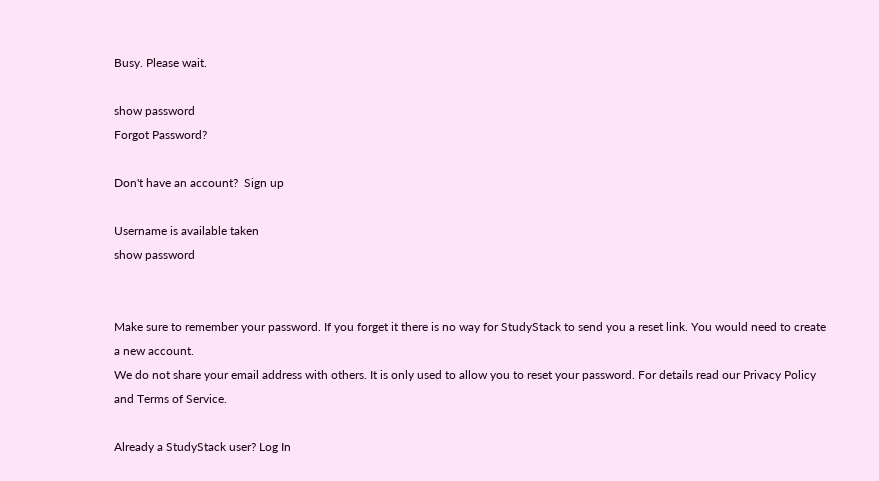Busy. Please wait.

show password
Forgot Password?

Don't have an account?  Sign up

Username is available taken
show password


Make sure to remember your password. If you forget it there is no way for StudyStack to send you a reset link. You would need to create a new account.
We do not share your email address with others. It is only used to allow you to reset your password. For details read our Privacy Policy and Terms of Service.

Already a StudyStack user? Log In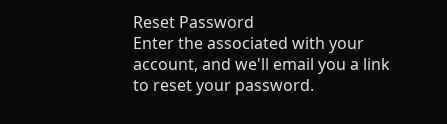Reset Password
Enter the associated with your account, and we'll email you a link to reset your password.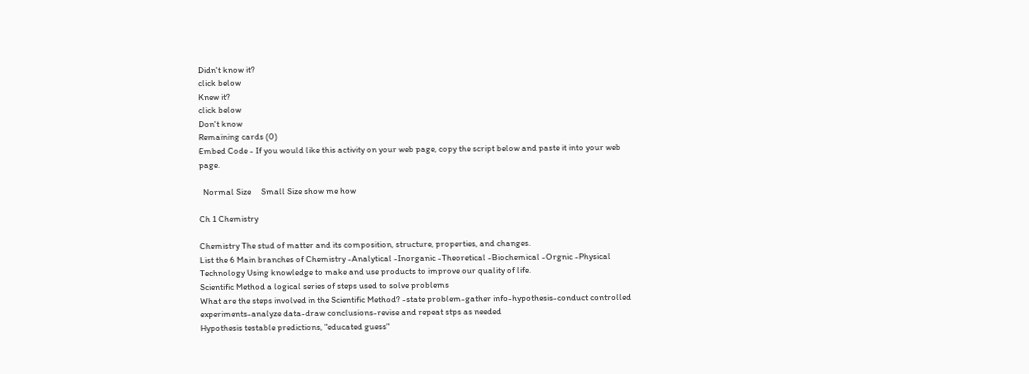Didn't know it?
click below
Knew it?
click below
Don't know
Remaining cards (0)
Embed Code - If you would like this activity on your web page, copy the script below and paste it into your web page.

  Normal Size     Small Size show me how

Ch 1 Chemistry

Chemistry The stud of matter and its composition, structure, properties, and changes.
List the 6 Main branches of Chemistry -Analytical -Inorganic -Theoretical -Biochemical -Orgnic -Physical
Technology Using knowledge to make and use products to improve our quality of life.
Scientific Method a logical series of steps used to solve problems
What are the steps involved in the Scientific Method? -state problem-gather info-hypothesis-conduct controlled experiments-analyze data-draw conclusions-revise and repeat stps as needed
Hypothesis testable predictions, "educated guess"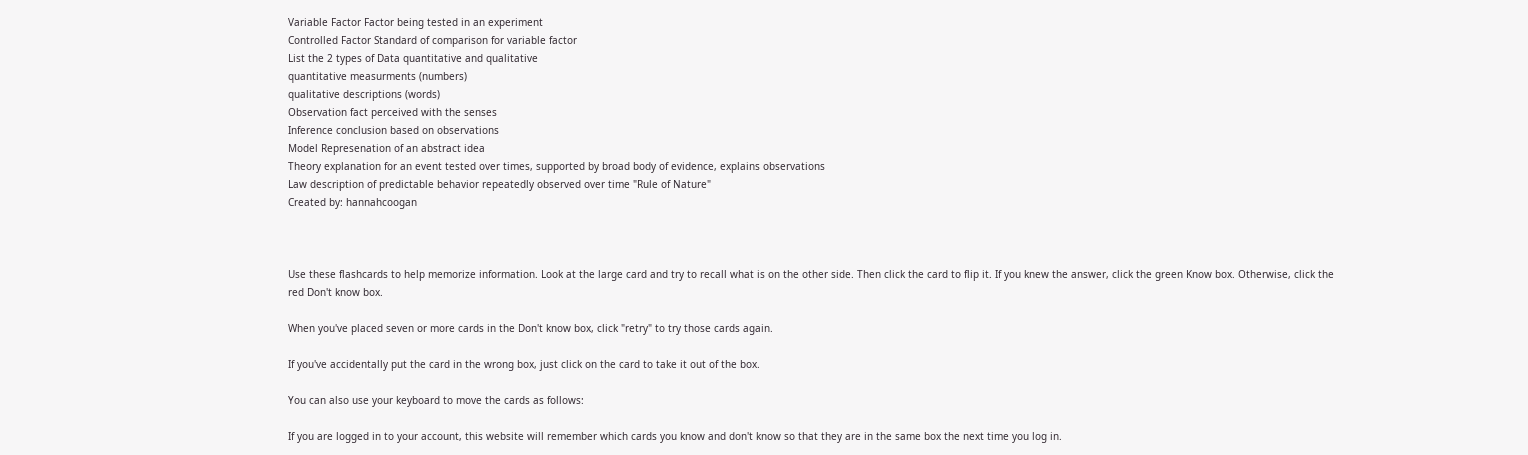Variable Factor Factor being tested in an experiment
Controlled Factor Standard of comparison for variable factor
List the 2 types of Data quantitative and qualitative
quantitative measurments (numbers)
qualitative descriptions (words)
Observation fact perceived with the senses
Inference conclusion based on observations
Model Represenation of an abstract idea
Theory explanation for an event tested over times, supported by broad body of evidence, explains observations
Law description of predictable behavior repeatedly observed over time "Rule of Nature"
Created by: hannahcoogan



Use these flashcards to help memorize information. Look at the large card and try to recall what is on the other side. Then click the card to flip it. If you knew the answer, click the green Know box. Otherwise, click the red Don't know box.

When you've placed seven or more cards in the Don't know box, click "retry" to try those cards again.

If you've accidentally put the card in the wrong box, just click on the card to take it out of the box.

You can also use your keyboard to move the cards as follows:

If you are logged in to your account, this website will remember which cards you know and don't know so that they are in the same box the next time you log in.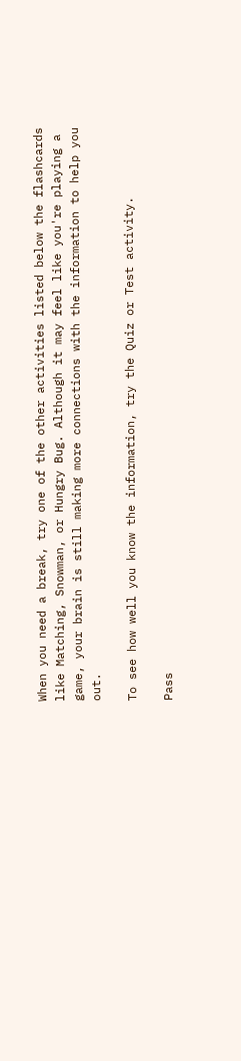When you need a break, try one of the other activities listed below the flashcards like Matching, Snowman, or Hungry Bug. Although it may feel like you're playing a game, your brain is still making more connections with the information to help you out.

To see how well you know the information, try the Quiz or Test activity.

Pass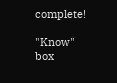complete!

"Know" box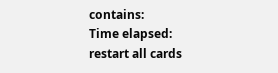contains:
Time elapsed:
restart all cards